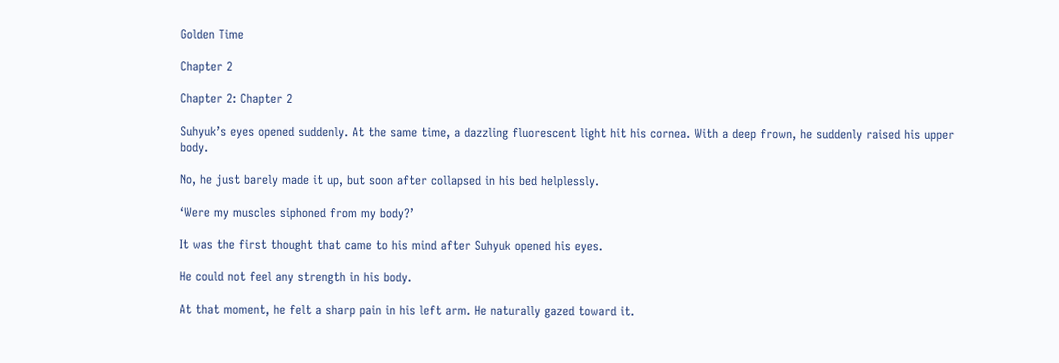Golden Time

Chapter 2

Chapter 2: Chapter 2

Suhyuk’s eyes opened suddenly. At the same time, a dazzling fluorescent light hit his cornea. With a deep frown, he suddenly raised his upper body.

No, he just barely made it up, but soon after collapsed in his bed helplessly.

‘Were my muscles siphoned from my body?’

It was the first thought that came to his mind after Suhyuk opened his eyes.

He could not feel any strength in his body.

At that moment, he felt a sharp pain in his left arm. He naturally gazed toward it.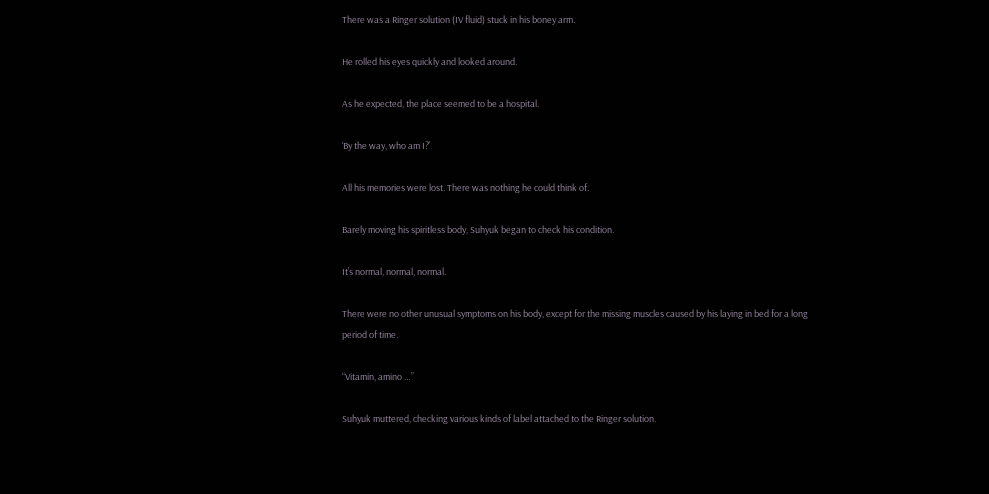There was a Ringer solution (IV fluid) stuck in his boney arm.

He rolled his eyes quickly and looked around.

As he expected, the place seemed to be a hospital.

‘By the way, who am I?’

All his memories were lost. There was nothing he could think of.

Barely moving his spiritless body, Suhyuk began to check his condition.

It’s normal, normal, normal.

There were no other unusual symptoms on his body, except for the missing muscles caused by his laying in bed for a long period of time.

“Vitamin, amino …”

Suhyuk muttered, checking various kinds of label attached to the Ringer solution.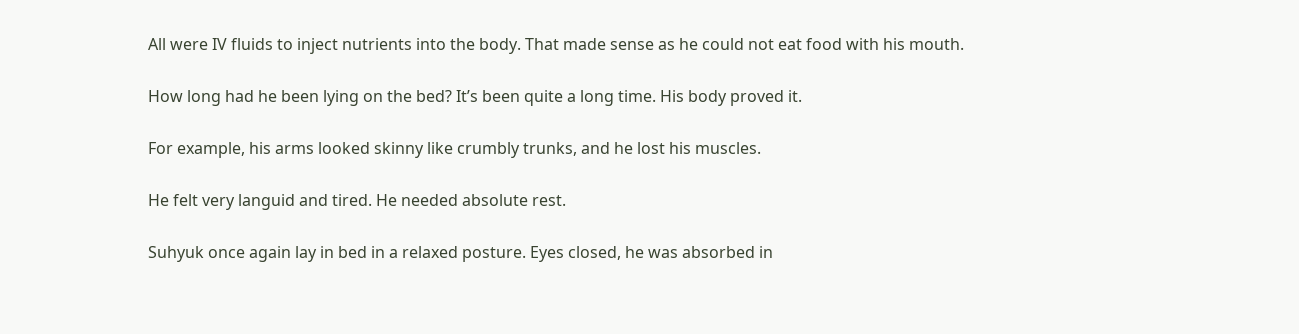All were IV fluids to inject nutrients into the body. That made sense as he could not eat food with his mouth.

How long had he been lying on the bed? It’s been quite a long time. His body proved it.

For example, his arms looked skinny like crumbly trunks, and he lost his muscles.

He felt very languid and tired. He needed absolute rest.

Suhyuk once again lay in bed in a relaxed posture. Eyes closed, he was absorbed in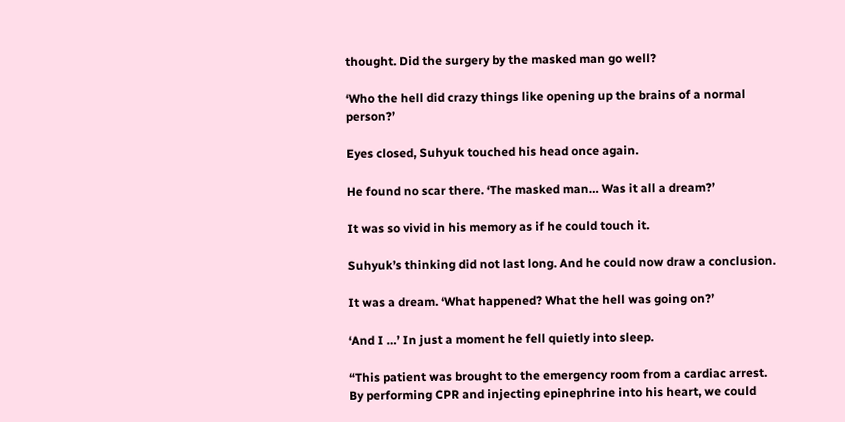thought. Did the surgery by the masked man go well?

‘Who the hell did crazy things like opening up the brains of a normal person?’

Eyes closed, Suhyuk touched his head once again.

He found no scar there. ‘The masked man… Was it all a dream?’

It was so vivid in his memory as if he could touch it.

Suhyuk’s thinking did not last long. And he could now draw a conclusion.

It was a dream. ‘What happened? What the hell was going on?’

‘And I …’ In just a moment he fell quietly into sleep.

“This patient was brought to the emergency room from a cardiac arrest. By performing CPR and injecting epinephrine into his heart, we could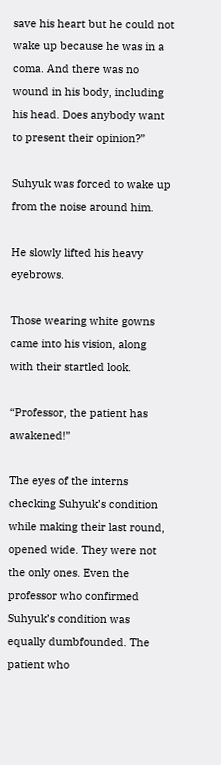save his heart but he could not wake up because he was in a coma. And there was no wound in his body, including his head. Does anybody want to present their opinion?”

Suhyuk was forced to wake up from the noise around him.

He slowly lifted his heavy eyebrows.

Those wearing white gowns came into his vision, along with their startled look.

“Professor, the patient has awakened!”

The eyes of the interns checking Suhyuk’s condition while making their last round, opened wide. They were not the only ones. Even the professor who confirmed Suhyuk’s condition was equally dumbfounded. The patient who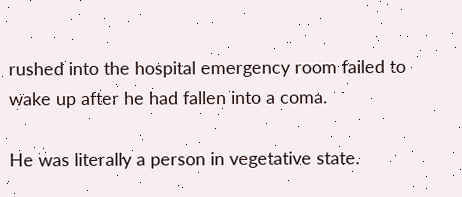rushed into the hospital emergency room failed to wake up after he had fallen into a coma.

He was literally a person in vegetative state.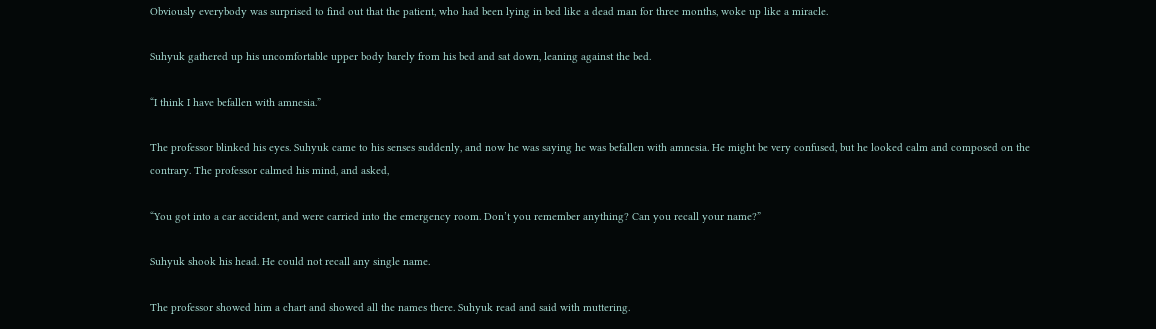Obviously everybody was surprised to find out that the patient, who had been lying in bed like a dead man for three months, woke up like a miracle.

Suhyuk gathered up his uncomfortable upper body barely from his bed and sat down, leaning against the bed.

“I think I have befallen with amnesia.”

The professor blinked his eyes. Suhyuk came to his senses suddenly, and now he was saying he was befallen with amnesia. He might be very confused, but he looked calm and composed on the contrary. The professor calmed his mind, and asked,

“You got into a car accident, and were carried into the emergency room. Don’t you remember anything? Can you recall your name?”

Suhyuk shook his head. He could not recall any single name.

The professor showed him a chart and showed all the names there. Suhyuk read and said with muttering.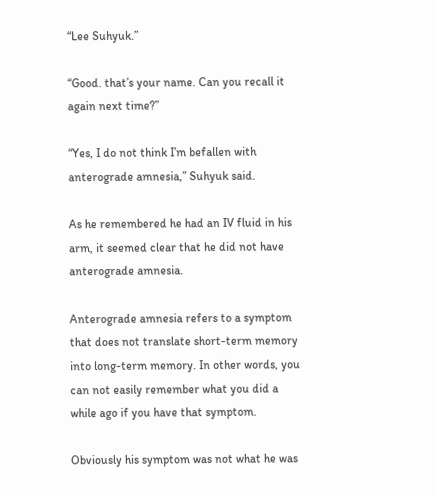“Lee Suhyuk.”

“Good. that’s your name. Can you recall it again next time?”

“Yes, I do not think I’m befallen with anterograde amnesia,” Suhyuk said.

As he remembered he had an IV fluid in his arm, it seemed clear that he did not have anterograde amnesia.

Anterograde amnesia refers to a symptom that does not translate short-term memory into long-term memory. In other words, you can not easily remember what you did a while ago if you have that symptom.

Obviously his symptom was not what he was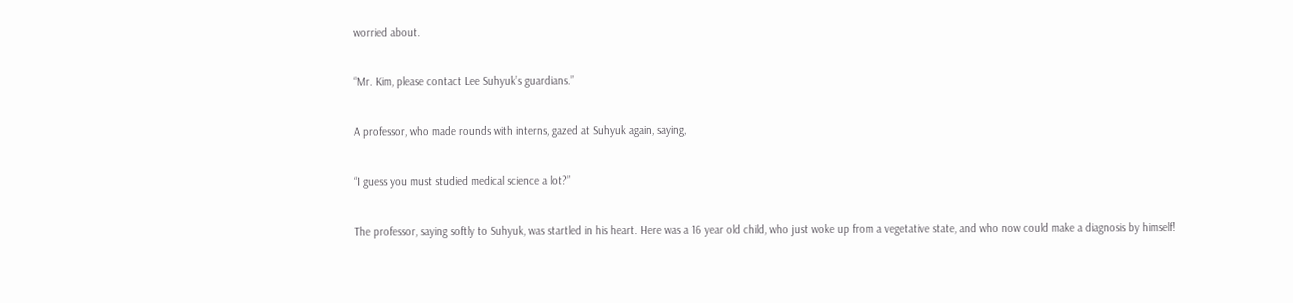worried about.

“Mr. Kim, please contact Lee Suhyuk’s guardians.”

A professor, who made rounds with interns, gazed at Suhyuk again, saying,

“I guess you must studied medical science a lot?”

The professor, saying softly to Suhyuk, was startled in his heart. Here was a 16 year old child, who just woke up from a vegetative state, and who now could make a diagnosis by himself!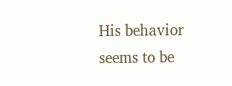His behavior seems to be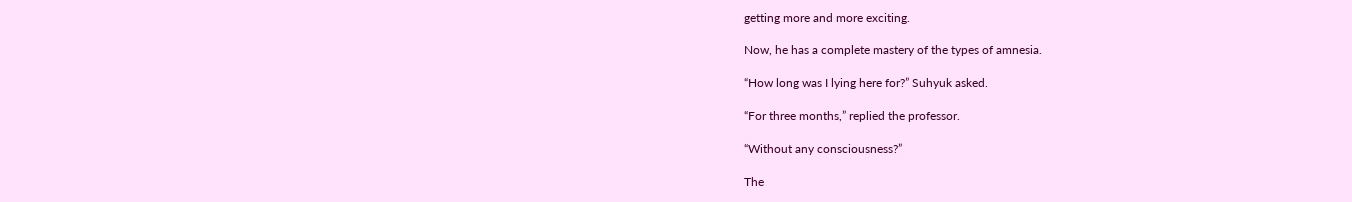getting more and more exciting.

Now, he has a complete mastery of the types of amnesia.

“How long was I lying here for?” Suhyuk asked.

“For three months,” replied the professor.

“Without any consciousness?”

The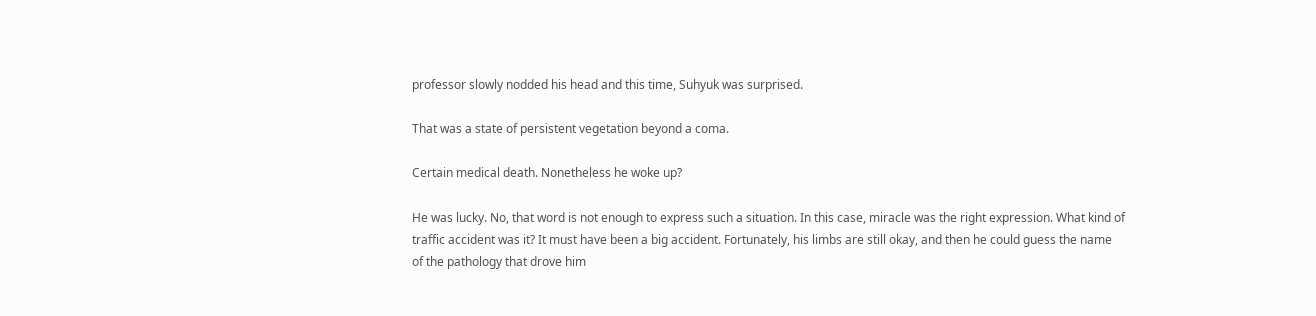professor slowly nodded his head and this time, Suhyuk was surprised.

That was a state of persistent vegetation beyond a coma.

Certain medical death. Nonetheless he woke up?

He was lucky. No, that word is not enough to express such a situation. In this case, miracle was the right expression. What kind of traffic accident was it? It must have been a big accident. Fortunately, his limbs are still okay, and then he could guess the name of the pathology that drove him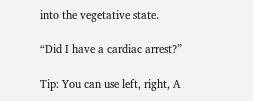into the vegetative state.

“Did I have a cardiac arrest?”

Tip: You can use left, right, A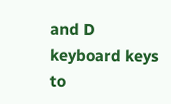and D keyboard keys to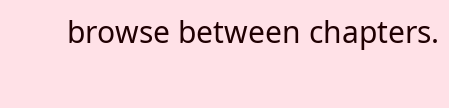browse between chapters.